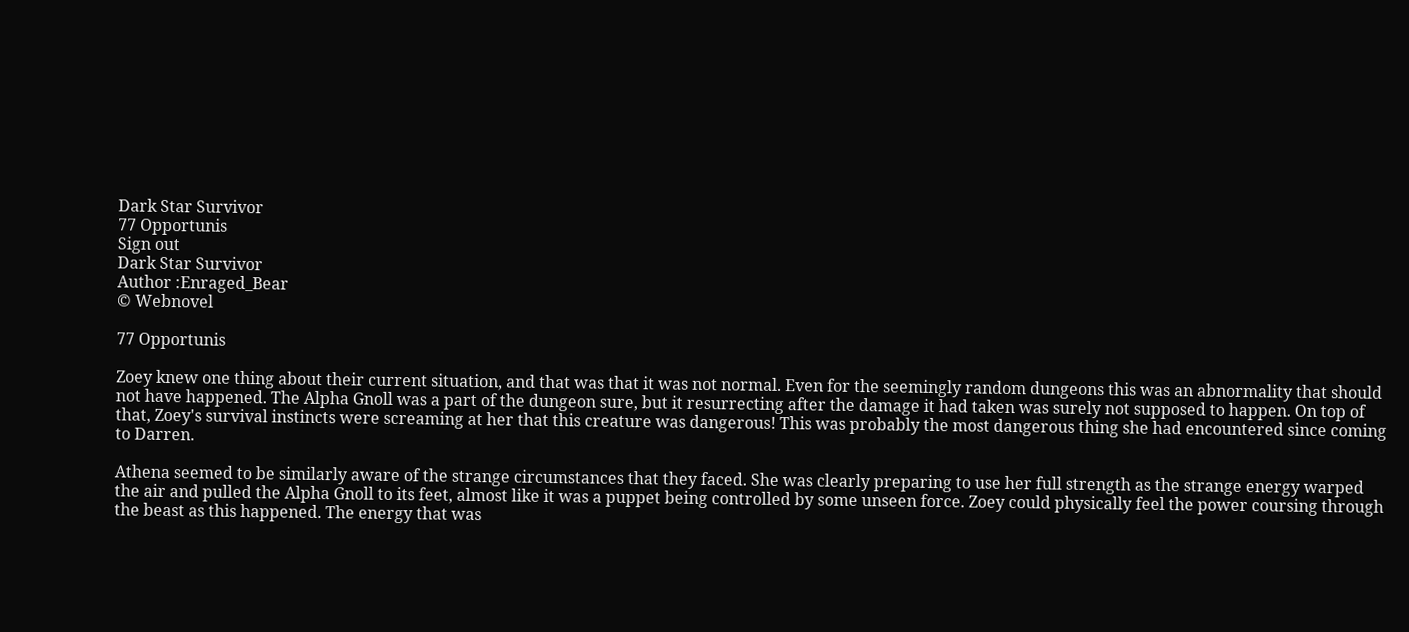Dark Star Survivor
77 Opportunis
Sign out
Dark Star Survivor
Author :Enraged_Bear
© Webnovel

77 Opportunis

Zoey knew one thing about their current situation, and that was that it was not normal. Even for the seemingly random dungeons this was an abnormality that should not have happened. The Alpha Gnoll was a part of the dungeon sure, but it resurrecting after the damage it had taken was surely not supposed to happen. On top of that, Zoey's survival instincts were screaming at her that this creature was dangerous! This was probably the most dangerous thing she had encountered since coming to Darren.

Athena seemed to be similarly aware of the strange circumstances that they faced. She was clearly preparing to use her full strength as the strange energy warped the air and pulled the Alpha Gnoll to its feet, almost like it was a puppet being controlled by some unseen force. Zoey could physically feel the power coursing through the beast as this happened. The energy that was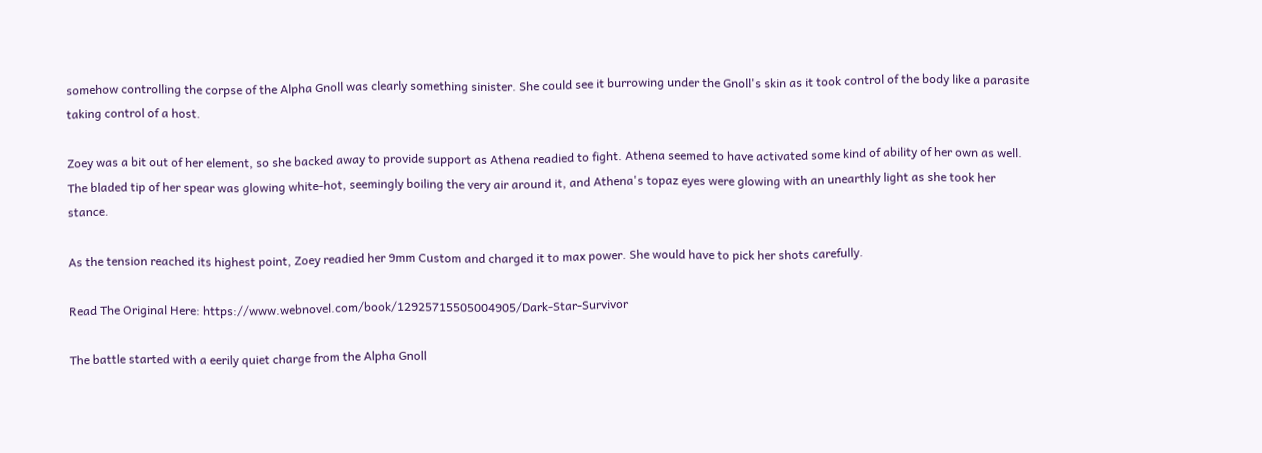somehow controlling the corpse of the Alpha Gnoll was clearly something sinister. She could see it burrowing under the Gnoll's skin as it took control of the body like a parasite taking control of a host.

Zoey was a bit out of her element, so she backed away to provide support as Athena readied to fight. Athena seemed to have activated some kind of ability of her own as well. The bladed tip of her spear was glowing white-hot, seemingly boiling the very air around it, and Athena's topaz eyes were glowing with an unearthly light as she took her stance.

As the tension reached its highest point, Zoey readied her 9mm Custom and charged it to max power. She would have to pick her shots carefully.

Read The Original Here: https://www.webnovel.com/book/12925715505004905/Dark-Star-Survivor

The battle started with a eerily quiet charge from the Alpha Gnoll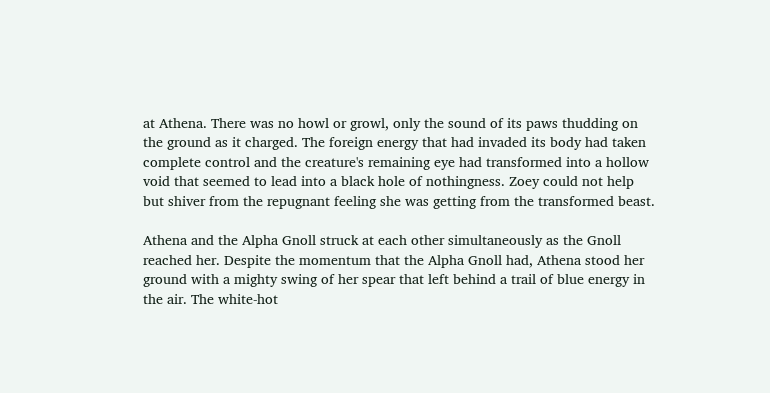at Athena. There was no howl or growl, only the sound of its paws thudding on the ground as it charged. The foreign energy that had invaded its body had taken complete control and the creature's remaining eye had transformed into a hollow void that seemed to lead into a black hole of nothingness. Zoey could not help but shiver from the repugnant feeling she was getting from the transformed beast.

Athena and the Alpha Gnoll struck at each other simultaneously as the Gnoll reached her. Despite the momentum that the Alpha Gnoll had, Athena stood her ground with a mighty swing of her spear that left behind a trail of blue energy in the air. The white-hot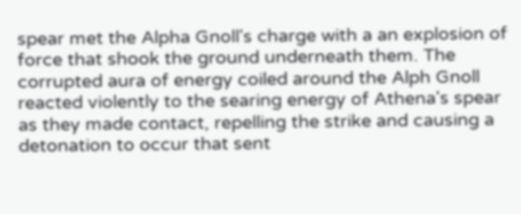spear met the Alpha Gnoll's charge with a an explosion of force that shook the ground underneath them. The corrupted aura of energy coiled around the Alph Gnoll reacted violently to the searing energy of Athena's spear as they made contact, repelling the strike and causing a detonation to occur that sent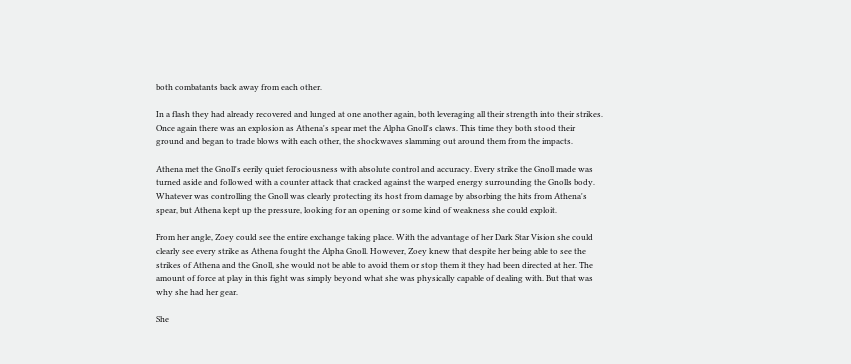both combatants back away from each other.

In a flash they had already recovered and lunged at one another again, both leveraging all their strength into their strikes. Once again there was an explosion as Athena's spear met the Alpha Gnoll's claws. This time they both stood their ground and began to trade blows with each other, the shockwaves slamming out around them from the impacts.

Athena met the Gnoll's eerily quiet ferociousness with absolute control and accuracy. Every strike the Gnoll made was turned aside and followed with a counter attack that cracked against the warped energy surrounding the Gnolls body. Whatever was controlling the Gnoll was clearly protecting its host from damage by absorbing the hits from Athena's spear, but Athena kept up the pressure, looking for an opening or some kind of weakness she could exploit.

From her angle, Zoey could see the entire exchange taking place. With the advantage of her Dark Star Vision she could clearly see every strike as Athena fought the Alpha Gnoll. However, Zoey knew that despite her being able to see the strikes of Athena and the Gnoll, she would not be able to avoid them or stop them it they had been directed at her. The amount of force at play in this fight was simply beyond what she was physically capable of dealing with. But that was why she had her gear.

She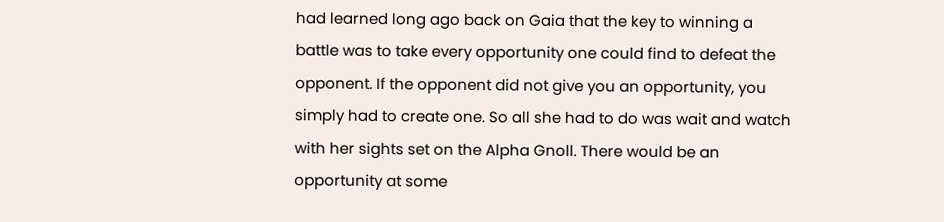had learned long ago back on Gaia that the key to winning a battle was to take every opportunity one could find to defeat the opponent. If the opponent did not give you an opportunity, you simply had to create one. So all she had to do was wait and watch with her sights set on the Alpha Gnoll. There would be an opportunity at some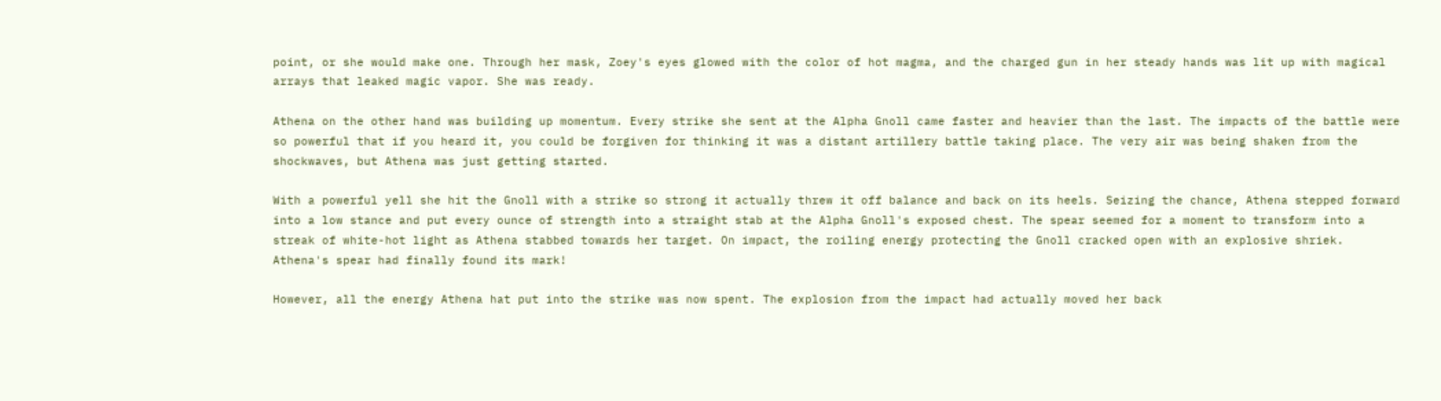point, or she would make one. Through her mask, Zoey's eyes glowed with the color of hot magma, and the charged gun in her steady hands was lit up with magical arrays that leaked magic vapor. She was ready.

Athena on the other hand was building up momentum. Every strike she sent at the Alpha Gnoll came faster and heavier than the last. The impacts of the battle were so powerful that if you heard it, you could be forgiven for thinking it was a distant artillery battle taking place. The very air was being shaken from the shockwaves, but Athena was just getting started.

With a powerful yell she hit the Gnoll with a strike so strong it actually threw it off balance and back on its heels. Seizing the chance, Athena stepped forward into a low stance and put every ounce of strength into a straight stab at the Alpha Gnoll's exposed chest. The spear seemed for a moment to transform into a streak of white-hot light as Athena stabbed towards her target. On impact, the roiling energy protecting the Gnoll cracked open with an explosive shriek. Athena's spear had finally found its mark!

However, all the energy Athena hat put into the strike was now spent. The explosion from the impact had actually moved her back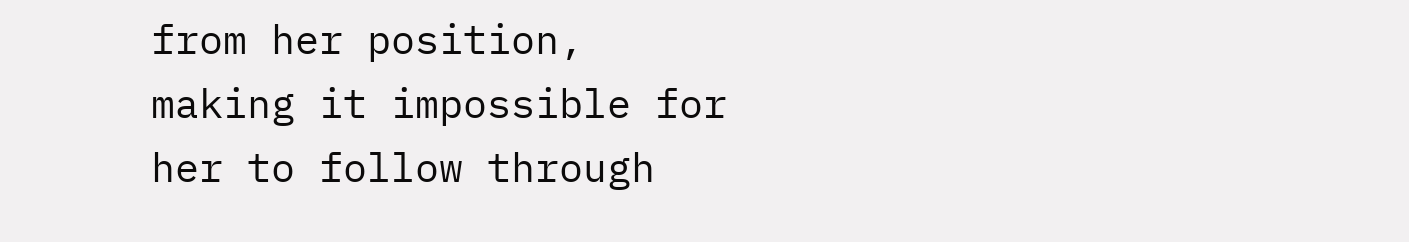from her position, making it impossible for her to follow through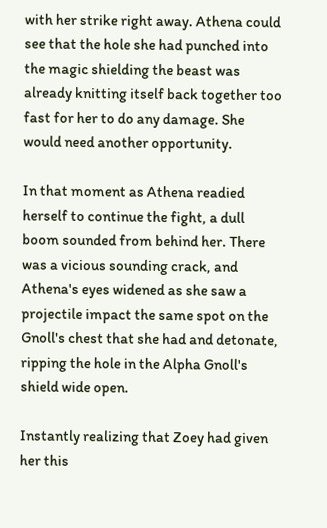with her strike right away. Athena could see that the hole she had punched into the magic shielding the beast was already knitting itself back together too fast for her to do any damage. She would need another opportunity.

In that moment as Athena readied herself to continue the fight, a dull boom sounded from behind her. There was a vicious sounding crack, and Athena's eyes widened as she saw a projectile impact the same spot on the Gnoll's chest that she had and detonate, ripping the hole in the Alpha Gnoll's shield wide open.

Instantly realizing that Zoey had given her this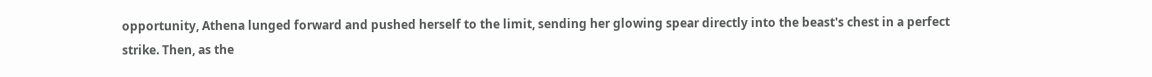opportunity, Athena lunged forward and pushed herself to the limit, sending her glowing spear directly into the beast's chest in a perfect strike. Then, as the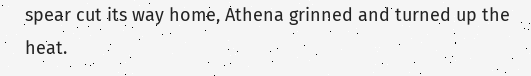spear cut its way home, Athena grinned and turned up the heat.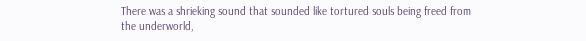There was a shrieking sound that sounded like tortured souls being freed from the underworld,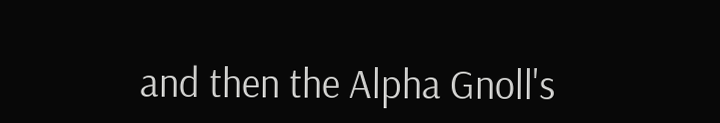and then the Alpha Gnoll's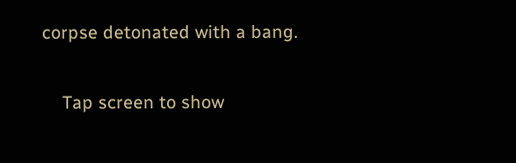corpse detonated with a bang.


    Tap screen to show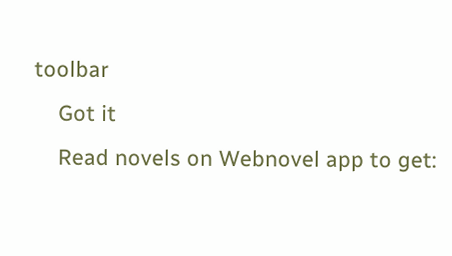toolbar
    Got it
    Read novels on Webnovel app to get: